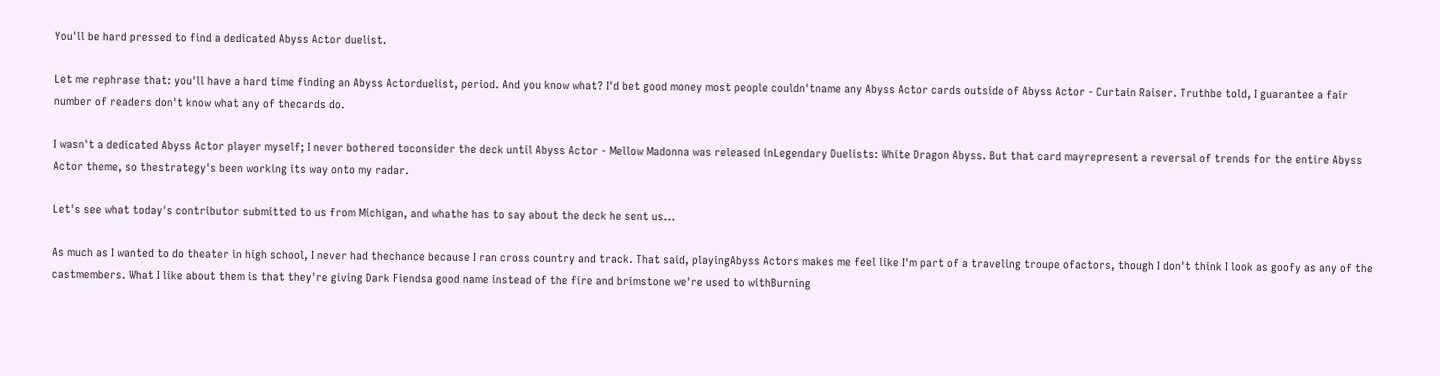You'll be hard pressed to find a dedicated Abyss Actor duelist.

Let me rephrase that: you'll have a hard time finding an Abyss Actorduelist, period. And you know what? I'd bet good money most people couldn'tname any Abyss Actor cards outside of Abyss Actor - Curtain Raiser. Truthbe told, I guarantee a fair number of readers don't know what any of thecards do.

I wasn't a dedicated Abyss Actor player myself; I never bothered toconsider the deck until Abyss Actor - Mellow Madonna was released inLegendary Duelists: White Dragon Abyss. But that card mayrepresent a reversal of trends for the entire Abyss Actor theme, so thestrategy's been working its way onto my radar.

Let's see what today's contributor submitted to us from Michigan, and whathe has to say about the deck he sent us...

As much as I wanted to do theater in high school, I never had thechance because I ran cross country and track. That said, playingAbyss Actors makes me feel like I'm part of a traveling troupe ofactors, though I don't think I look as goofy as any of the castmembers. What I like about them is that they're giving Dark Fiendsa good name instead of the fire and brimstone we're used to withBurning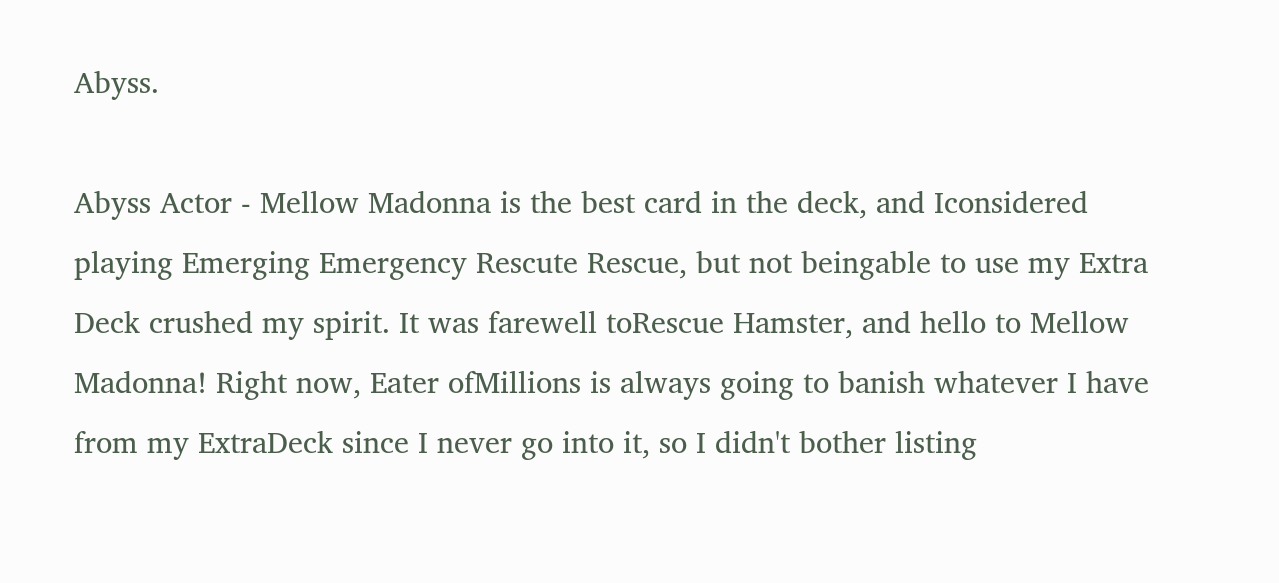Abyss.

Abyss Actor - Mellow Madonna is the best card in the deck, and Iconsidered playing Emerging Emergency Rescute Rescue, but not beingable to use my Extra Deck crushed my spirit. It was farewell toRescue Hamster, and hello to Mellow Madonna! Right now, Eater ofMillions is always going to banish whatever I have from my ExtraDeck since I never go into it, so I didn't bother listing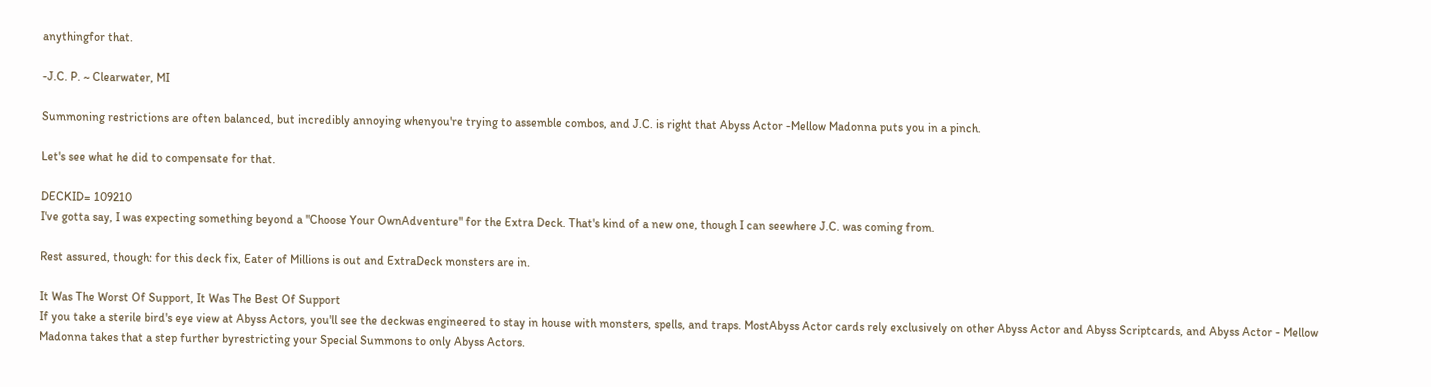anythingfor that.

-J.C. P. ~ Clearwater, MI

Summoning restrictions are often balanced, but incredibly annoying whenyou're trying to assemble combos, and J.C. is right that Abyss Actor -Mellow Madonna puts you in a pinch.

Let's see what he did to compensate for that.

DECKID= 109210
I've gotta say, I was expecting something beyond a "Choose Your OwnAdventure" for the Extra Deck. That's kind of a new one, though I can seewhere J.C. was coming from.

Rest assured, though: for this deck fix, Eater of Millions is out and ExtraDeck monsters are in.

It Was The Worst Of Support, It Was The Best Of Support
If you take a sterile bird's eye view at Abyss Actors, you'll see the deckwas engineered to stay in house with monsters, spells, and traps. MostAbyss Actor cards rely exclusively on other Abyss Actor and Abyss Scriptcards, and Abyss Actor - Mellow Madonna takes that a step further byrestricting your Special Summons to only Abyss Actors.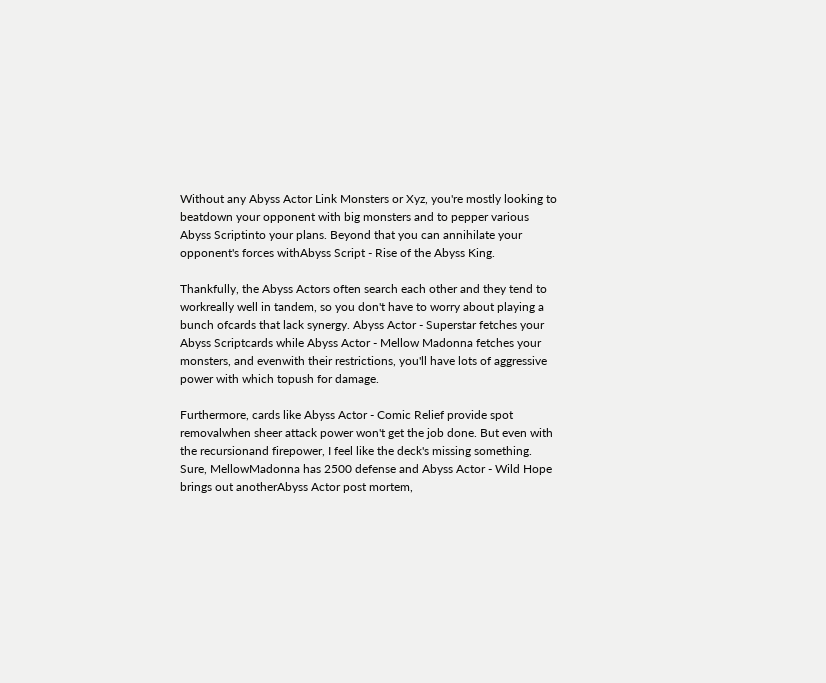Without any Abyss Actor Link Monsters or Xyz, you're mostly looking to beatdown your opponent with big monsters and to pepper various Abyss Scriptinto your plans. Beyond that you can annihilate your opponent's forces withAbyss Script - Rise of the Abyss King.

Thankfully, the Abyss Actors often search each other and they tend to workreally well in tandem, so you don't have to worry about playing a bunch ofcards that lack synergy. Abyss Actor - Superstar fetches your Abyss Scriptcards while Abyss Actor - Mellow Madonna fetches your monsters, and evenwith their restrictions, you'll have lots of aggressive power with which topush for damage.

Furthermore, cards like Abyss Actor - Comic Relief provide spot removalwhen sheer attack power won't get the job done. But even with the recursionand firepower, I feel like the deck's missing something. Sure, MellowMadonna has 2500 defense and Abyss Actor - Wild Hope brings out anotherAbyss Actor post mortem,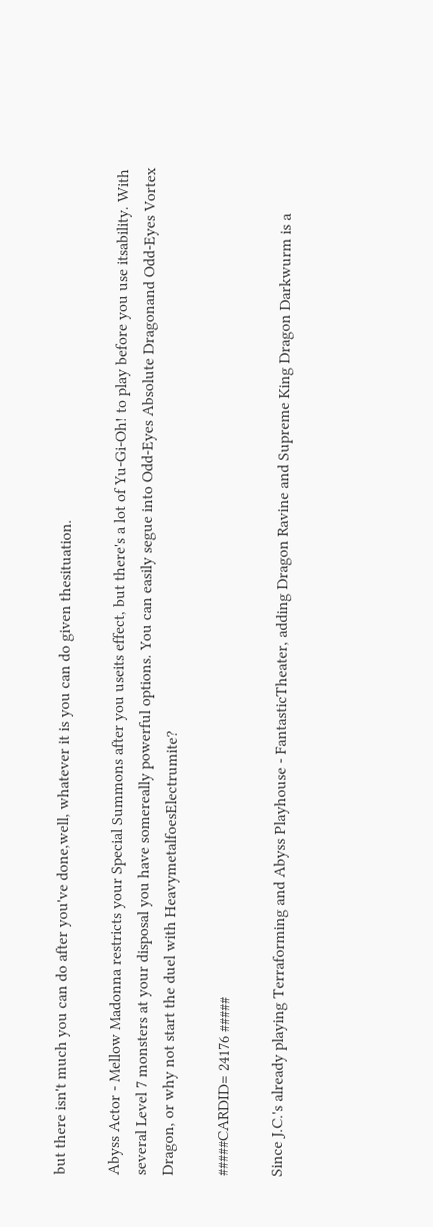but there isn't much you can do after you've done,well, whatever it is you can do given thesituation.

Abyss Actor - Mellow Madonna restricts your Special Summons after you useits effect, but there's a lot of Yu-Gi-Oh! to play before you use itsability. With several Level 7 monsters at your disposal you have somereally powerful options. You can easily segue into Odd-Eyes Absolute Dragonand Odd-Eyes Vortex Dragon, or why not start the duel with HeavymetalfoesElectrumite?

#####CARDID= 24176 #####

Since J.C.'s already playing Terraforming and Abyss Playhouse - FantasticTheater, adding Dragon Ravine and Supreme King Dragon Darkwurm is a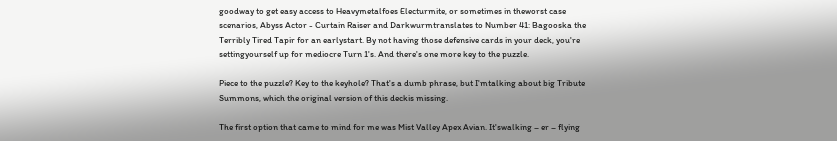goodway to get easy access to Heavymetalfoes Electurmite, or sometimes in theworst case scenarios, Abyss Actor - Curtain Raiser and Darkwurmtranslates to Number 41: Bagooska the Terribly Tired Tapir for an earlystart. By not having those defensive cards in your deck, you're settingyourself up for mediocre Turn 1's. And there's one more key to the puzzle.

Piece to the puzzle? Key to the keyhole? That's a dumb phrase, but I'mtalking about big Tribute Summons, which the original version of this deckis missing.

The first option that came to mind for me was Mist Valley Apex Avian. It'swalking – er – flying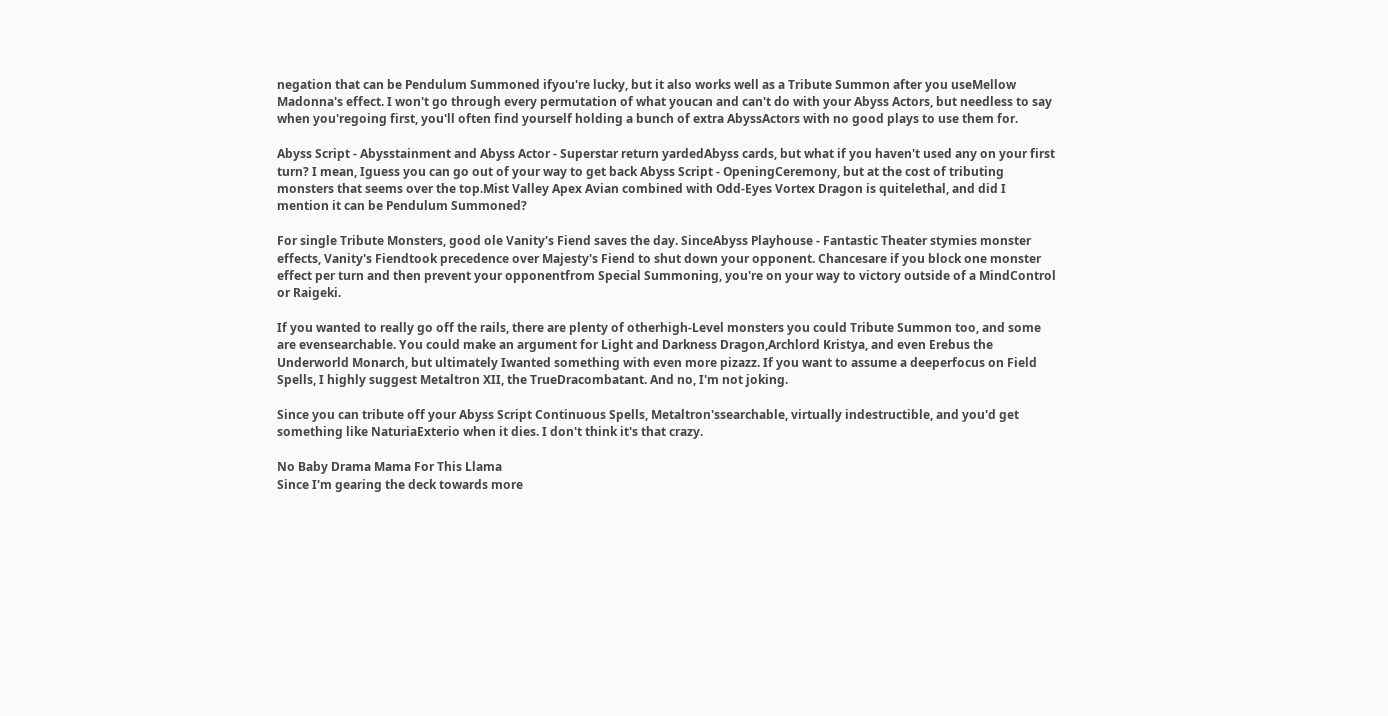negation that can be Pendulum Summoned ifyou're lucky, but it also works well as a Tribute Summon after you useMellow Madonna's effect. I won't go through every permutation of what youcan and can't do with your Abyss Actors, but needless to say when you'regoing first, you'll often find yourself holding a bunch of extra AbyssActors with no good plays to use them for.

Abyss Script - Abysstainment and Abyss Actor - Superstar return yardedAbyss cards, but what if you haven't used any on your first turn? I mean, Iguess you can go out of your way to get back Abyss Script - OpeningCeremony, but at the cost of tributing monsters that seems over the top.Mist Valley Apex Avian combined with Odd-Eyes Vortex Dragon is quitelethal, and did I mention it can be Pendulum Summoned?

For single Tribute Monsters, good ole Vanity's Fiend saves the day. SinceAbyss Playhouse - Fantastic Theater stymies monster effects, Vanity's Fiendtook precedence over Majesty's Fiend to shut down your opponent. Chancesare if you block one monster effect per turn and then prevent your opponentfrom Special Summoning, you're on your way to victory outside of a MindControl or Raigeki.

If you wanted to really go off the rails, there are plenty of otherhigh-Level monsters you could Tribute Summon too, and some are evensearchable. You could make an argument for Light and Darkness Dragon,Archlord Kristya, and even Erebus the Underworld Monarch, but ultimately Iwanted something with even more pizazz. If you want to assume a deeperfocus on Field Spells, I highly suggest Metaltron XII, the TrueDracombatant. And no, I'm not joking.

Since you can tribute off your Abyss Script Continuous Spells, Metaltron'ssearchable, virtually indestructible, and you'd get something like NaturiaExterio when it dies. I don't think it's that crazy.

No Baby Drama Mama For This Llama
Since I'm gearing the deck towards more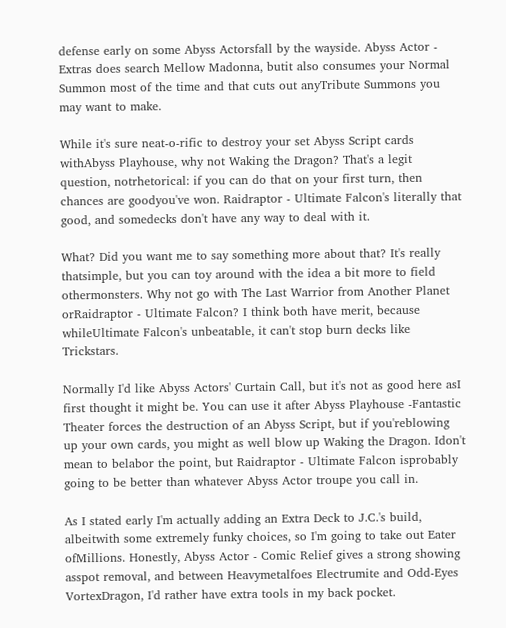defense early on some Abyss Actorsfall by the wayside. Abyss Actor - Extras does search Mellow Madonna, butit also consumes your Normal Summon most of the time and that cuts out anyTribute Summons you may want to make.

While it's sure neat-o-rific to destroy your set Abyss Script cards withAbyss Playhouse, why not Waking the Dragon? That's a legit question, notrhetorical: if you can do that on your first turn, then chances are goodyou've won. Raidraptor - Ultimate Falcon's literally that good, and somedecks don't have any way to deal with it.

What? Did you want me to say something more about that? It's really thatsimple, but you can toy around with the idea a bit more to field othermonsters. Why not go with The Last Warrior from Another Planet orRaidraptor - Ultimate Falcon? I think both have merit, because whileUltimate Falcon's unbeatable, it can't stop burn decks like Trickstars.

Normally I'd like Abyss Actors' Curtain Call, but it's not as good here asI first thought it might be. You can use it after Abyss Playhouse -Fantastic Theater forces the destruction of an Abyss Script, but if you'reblowing up your own cards, you might as well blow up Waking the Dragon. Idon't mean to belabor the point, but Raidraptor - Ultimate Falcon isprobably going to be better than whatever Abyss Actor troupe you call in.

As I stated early I'm actually adding an Extra Deck to J.C.'s build, albeitwith some extremely funky choices, so I'm going to take out Eater ofMillions. Honestly, Abyss Actor - Comic Relief gives a strong showing asspot removal, and between Heavymetalfoes Electrumite and Odd-Eyes VortexDragon, I'd rather have extra tools in my back pocket.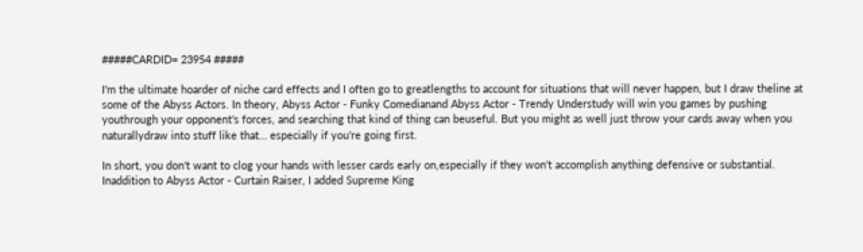#####CARDID= 23954 #####

I'm the ultimate hoarder of niche card effects and I often go to greatlengths to account for situations that will never happen, but I draw theline at some of the Abyss Actors. In theory, Abyss Actor - Funky Comedianand Abyss Actor - Trendy Understudy will win you games by pushing youthrough your opponent's forces, and searching that kind of thing can beuseful. But you might as well just throw your cards away when you naturallydraw into stuff like that… especially if you're going first.

In short, you don't want to clog your hands with lesser cards early on,especially if they won't accomplish anything defensive or substantial. Inaddition to Abyss Actor - Curtain Raiser, I added Supreme King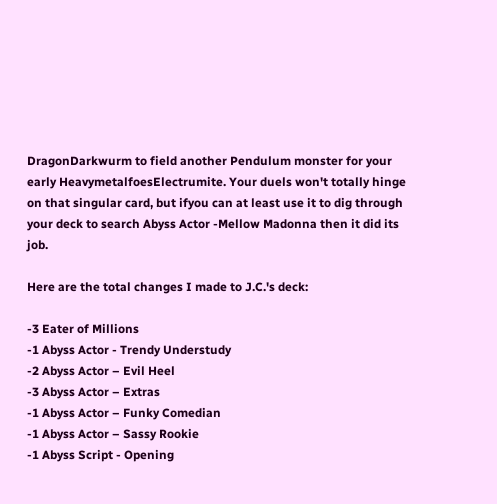DragonDarkwurm to field another Pendulum monster for your early HeavymetalfoesElectrumite. Your duels won't totally hinge on that singular card, but ifyou can at least use it to dig through your deck to search Abyss Actor -Mellow Madonna then it did its job.

Here are the total changes I made to J.C.'s deck:

-3 Eater of Millions
-1 Abyss Actor - Trendy Understudy
-2 Abyss Actor – Evil Heel
-3 Abyss Actor – Extras
-1 Abyss Actor – Funky Comedian
-1 Abyss Actor – Sassy Rookie
-1 Abyss Script - Opening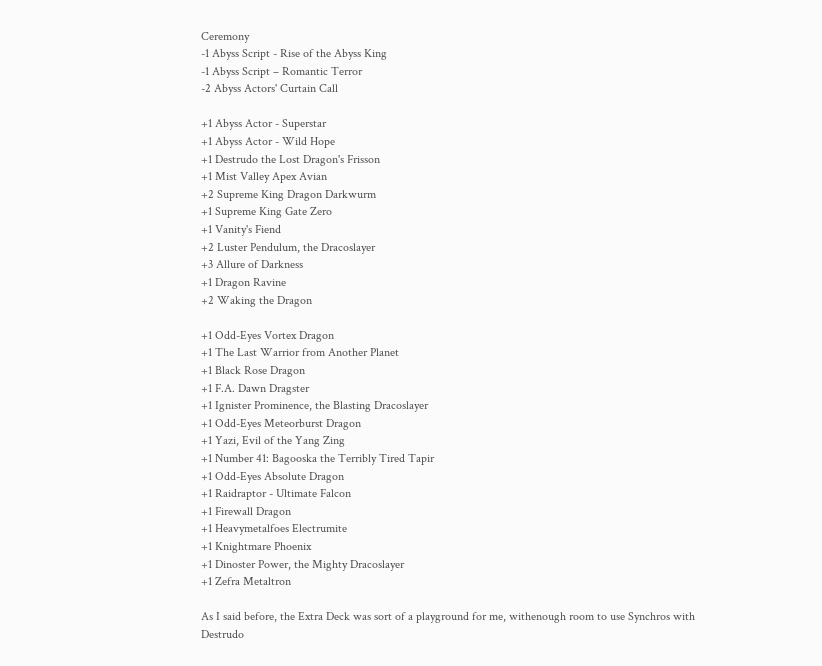Ceremony
-1 Abyss Script - Rise of the Abyss King
-1 Abyss Script – Romantic Terror
-2 Abyss Actors' Curtain Call

+1 Abyss Actor - Superstar
+1 Abyss Actor - Wild Hope
+1 Destrudo the Lost Dragon's Frisson
+1 Mist Valley Apex Avian
+2 Supreme King Dragon Darkwurm
+1 Supreme King Gate Zero
+1 Vanity's Fiend
+2 Luster Pendulum, the Dracoslayer
+3 Allure of Darkness
+1 Dragon Ravine
+2 Waking the Dragon

+1 Odd-Eyes Vortex Dragon
+1 The Last Warrior from Another Planet
+1 Black Rose Dragon
+1 F.A. Dawn Dragster
+1 Ignister Prominence, the Blasting Dracoslayer
+1 Odd-Eyes Meteorburst Dragon
+1 Yazi, Evil of the Yang Zing
+1 Number 41: Bagooska the Terribly Tired Tapir
+1 Odd-Eyes Absolute Dragon
+1 Raidraptor - Ultimate Falcon
+1 Firewall Dragon
+1 Heavymetalfoes Electrumite
+1 Knightmare Phoenix
+1 Dinoster Power, the Mighty Dracoslayer
+1 Zefra Metaltron

As I said before, the Extra Deck was sort of a playground for me, withenough room to use Synchros with Destrudo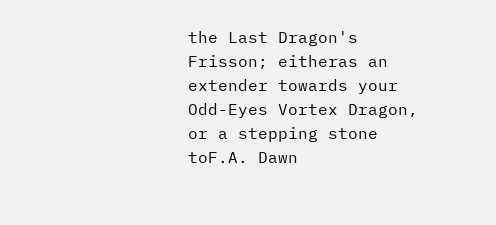the Last Dragon's Frisson; eitheras an extender towards your Odd-Eyes Vortex Dragon, or a stepping stone toF.A. Dawn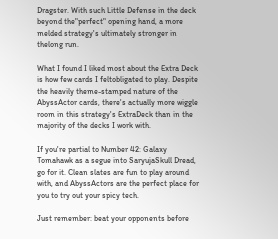Dragster. With such Little Defense in the deck beyond the"perfect" opening hand, a more melded strategy's ultimately stronger in thelong run.

What I found I liked most about the Extra Deck is how few cards I feltobligated to play. Despite the heavily theme-stamped nature of the AbyssActor cards, there's actually more wiggle room in this strategy's ExtraDeck than in the majority of the decks I work with.

If you're partial to Number 42: Galaxy Tomahawk as a segue into SaryujaSkull Dread, go for it. Clean slates are fun to play around with, and AbyssActors are the perfect place for you to try out your spicy tech.

Just remember: beat your opponents before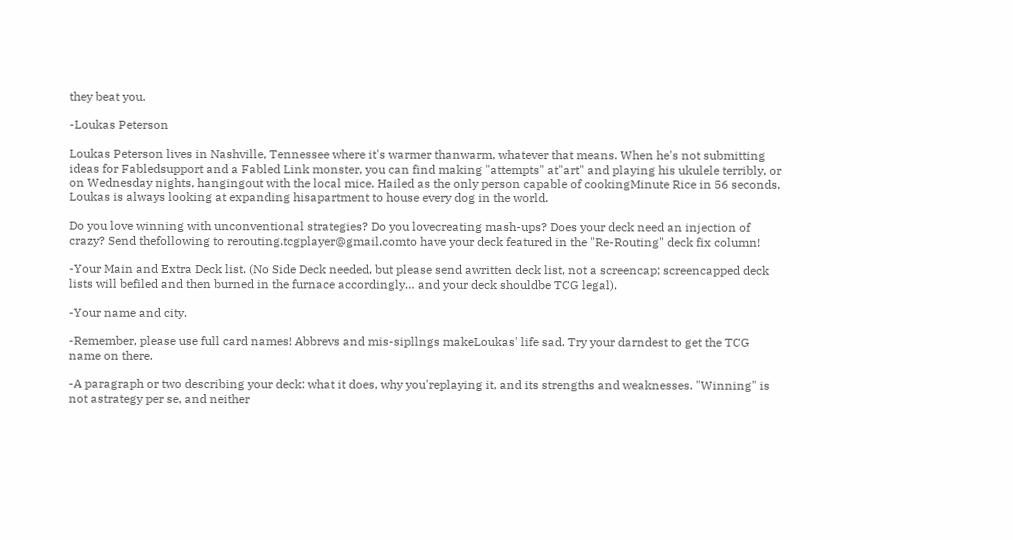they beat you.

-Loukas Peterson

Loukas Peterson lives in Nashville, Tennessee where it's warmer thanwarm, whatever that means. When he's not submitting ideas for Fabledsupport and a Fabled Link monster, you can find making "attempts" at"art" and playing his ukulele terribly, or on Wednesday nights, hangingout with the local mice. Hailed as the only person capable of cookingMinute Rice in 56 seconds, Loukas is always looking at expanding hisapartment to house every dog in the world.

Do you love winning with unconventional strategies? Do you lovecreating mash-ups? Does your deck need an injection of crazy? Send thefollowing to rerouting.tcgplayer@gmail.comto have your deck featured in the "Re-Routing" deck fix column!

-Your Main and Extra Deck list. (No Side Deck needed, but please send awritten deck list, not a screencap; screencapped deck lists will befiled and then burned in the furnace accordingly… and your deck shouldbe TCG legal).

-Your name and city.

-Remember, please use full card names! Abbrevs and mis-sipllngs makeLoukas' life sad. Try your darndest to get the TCG name on there.

-A paragraph or two describing your deck: what it does, why you'replaying it, and its strengths and weaknesses. "Winning" is not astrategy per se, and neither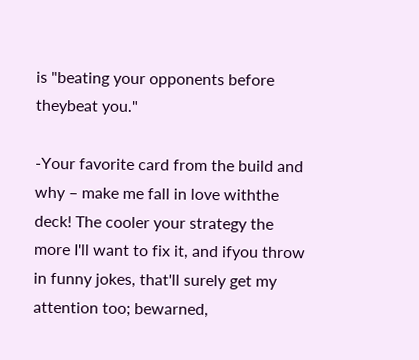is "beating your opponents before theybeat you."

-Your favorite card from the build and why – make me fall in love withthe deck! The cooler your strategy the more I'll want to fix it, and ifyou throw in funny jokes, that'll surely get my attention too; bewarned,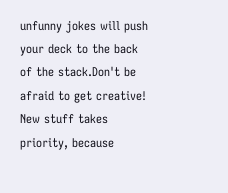unfunny jokes will push your deck to the back of the stack.Don't be afraid to get creative! New stuff takes priority, because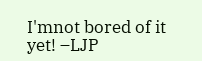I'mnot bored of it yet! –LJP